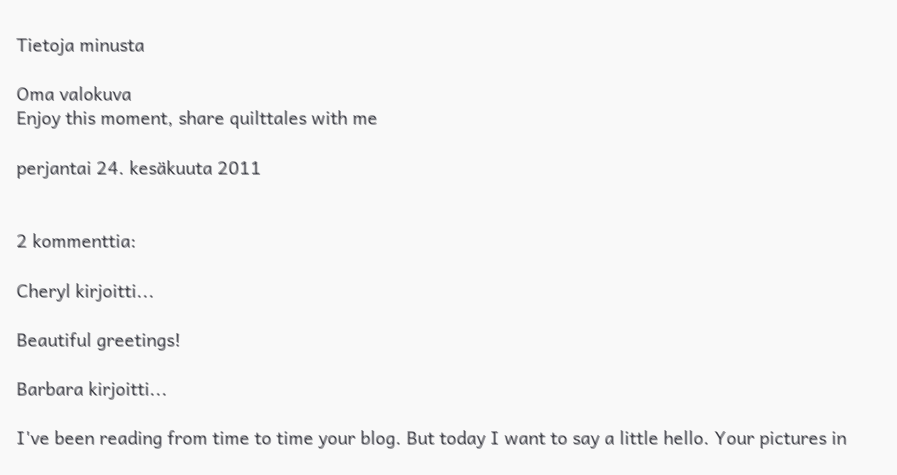Tietoja minusta

Oma valokuva
Enjoy this moment, share quilttales with me

perjantai 24. kesäkuuta 2011


2 kommenttia:

Cheryl kirjoitti...

Beautiful greetings!

Barbara kirjoitti...

I've been reading from time to time your blog. But today I want to say a little hello. Your pictures in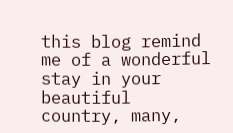this blog remind me of a wonderful stay in your beautiful country, many,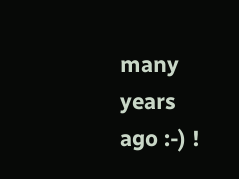many years ago :-) !